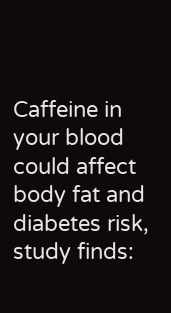Caffeine in your blood could affect body fat and diabetes risk, study finds: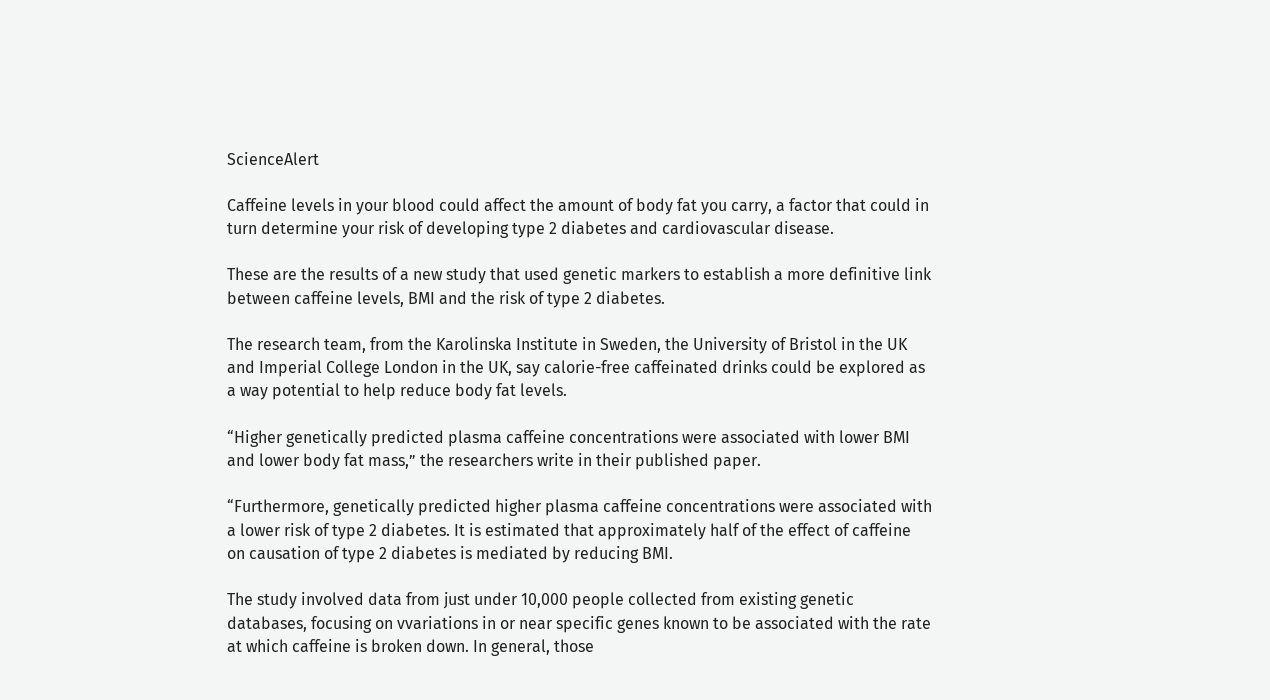ScienceAlert

Caffeine levels in your blood could affect the amount of body fat you carry, a factor that could in turn determine your risk of developing type 2 diabetes and cardiovascular disease.

These are the results of a new study that used genetic markers to establish a more definitive link between caffeine levels, BMI and the risk of type 2 diabetes.

The research team, from the Karolinska Institute in Sweden, the University of Bristol in the UK and Imperial College London in the UK, say calorie-free caffeinated drinks could be explored as a way potential to help reduce body fat levels.

“Higher genetically predicted plasma caffeine concentrations were associated with lower BMI and lower body fat mass,” the researchers write in their published paper.

“Furthermore, genetically predicted higher plasma caffeine concentrations were associated with a lower risk of type 2 diabetes. It is estimated that approximately half of the effect of caffeine on causation of type 2 diabetes is mediated by reducing BMI.

The study involved data from just under 10,000 people collected from existing genetic databases, focusing on vvariations in or near specific genes known to be associated with the rate at which caffeine is broken down. In general, those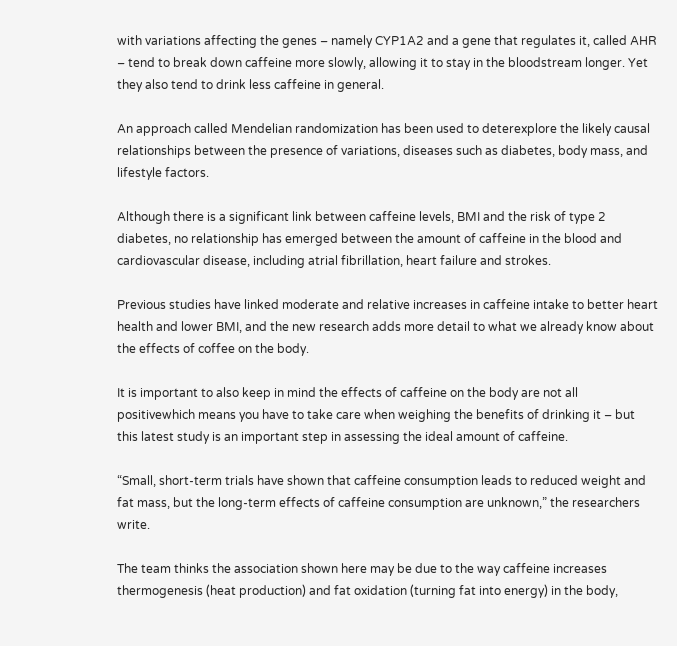with variations affecting the genes – namely CYP1A2 and a gene that regulates it, called AHR – tend to break down caffeine more slowly, allowing it to stay in the bloodstream longer. Yet they also tend to drink less caffeine in general.

An approach called Mendelian randomization has been used to deterexplore the likely causal relationships between the presence of variations, diseases such as diabetes, body mass, and lifestyle factors.

Although there is a significant link between caffeine levels, BMI and the risk of type 2 diabetes, no relationship has emerged between the amount of caffeine in the blood and cardiovascular disease, including atrial fibrillation, heart failure and strokes.

Previous studies have linked moderate and relative increases in caffeine intake to better heart health and lower BMI, and the new research adds more detail to what we already know about the effects of coffee on the body.

It is important to also keep in mind the effects of caffeine on the body are not all positivewhich means you have to take care when weighing the benefits of drinking it – but this latest study is an important step in assessing the ideal amount of caffeine.

“Small, short-term trials have shown that caffeine consumption leads to reduced weight and fat mass, but the long-term effects of caffeine consumption are unknown,” the researchers write.

The team thinks the association shown here may be due to the way caffeine increases thermogenesis (heat production) and fat oxidation (turning fat into energy) in the body,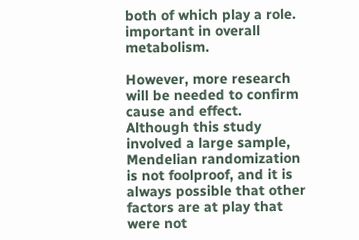both of which play a role. important in overall metabolism.

However, more research will be needed to confirm cause and effect. Although this study involved a large sample, Mendelian randomization is not foolproof, and it is always possible that other factors are at play that were not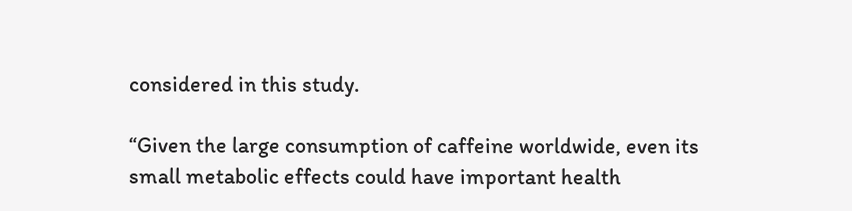considered in this study.

“Given the large consumption of caffeine worldwide, even its small metabolic effects could have important health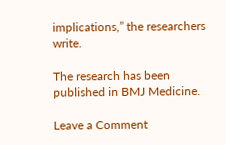implications,” the researchers write.

The research has been published in BMJ Medicine.

Leave a Comment